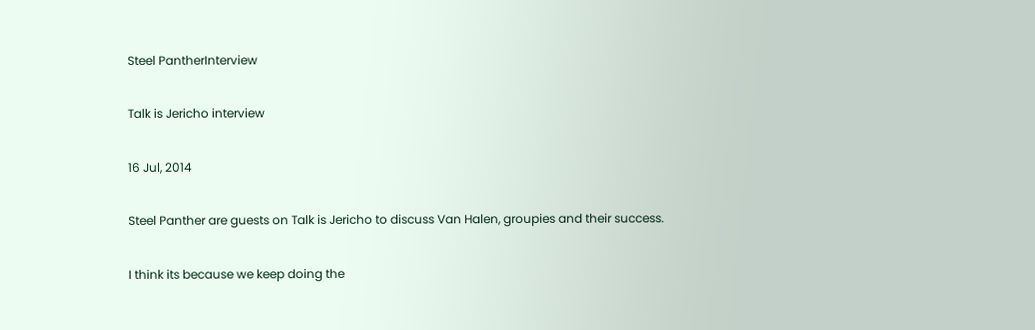Steel PantherInterview

Talk is Jericho interview

16 Jul, 2014

Steel Panther are guests on Talk is Jericho to discuss Van Halen, groupies and their success.

I think its because we keep doing the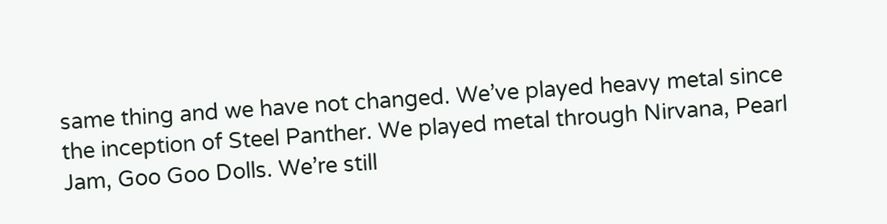same thing and we have not changed. We’ve played heavy metal since the inception of Steel Panther. We played metal through Nirvana, Pearl Jam, Goo Goo Dolls. We’re still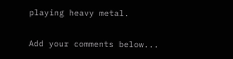playing heavy metal.

Add your comments below...